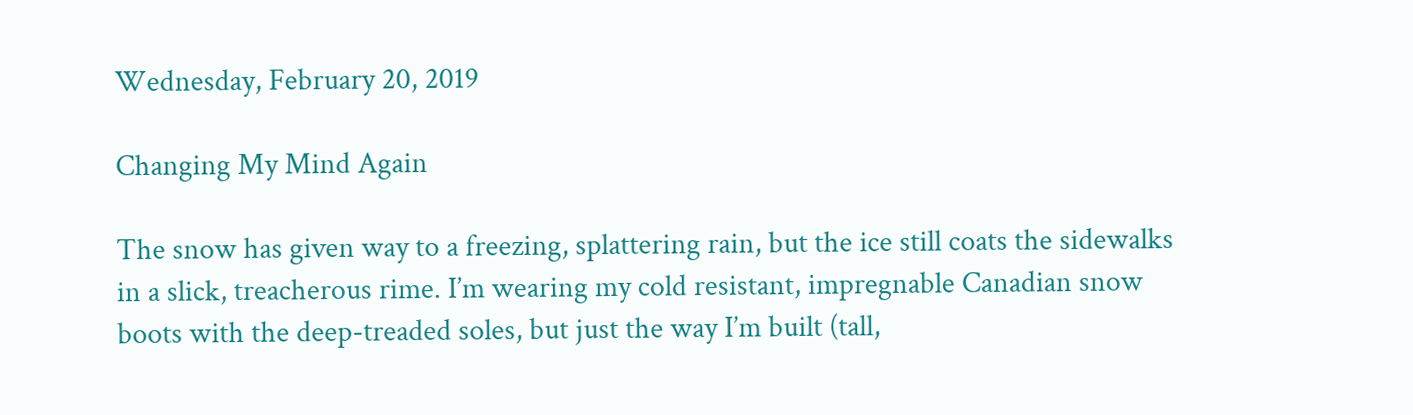Wednesday, February 20, 2019

Changing My Mind Again

The snow has given way to a freezing, splattering rain, but the ice still coats the sidewalks in a slick, treacherous rime. I’m wearing my cold resistant, impregnable Canadian snow boots with the deep-treaded soles, but just the way I’m built (tall,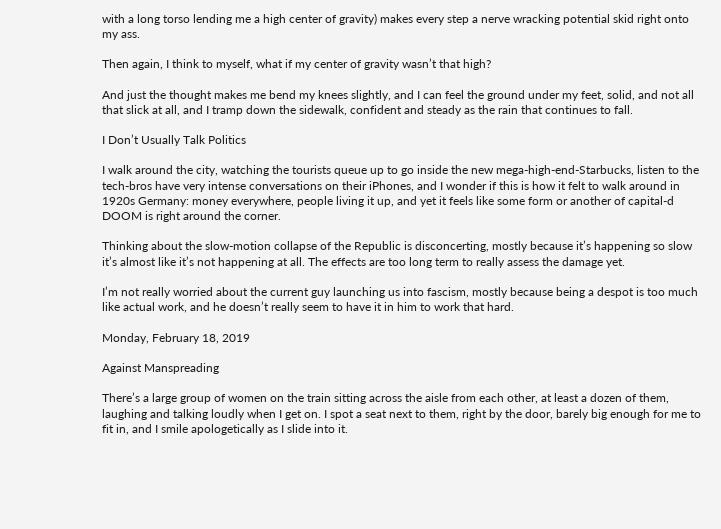with a long torso lending me a high center of gravity) makes every step a nerve wracking potential skid right onto my ass.

Then again, I think to myself, what if my center of gravity wasn’t that high?

And just the thought makes me bend my knees slightly, and I can feel the ground under my feet, solid, and not all that slick at all, and I tramp down the sidewalk, confident and steady as the rain that continues to fall.

I Don’t Usually Talk Politics

I walk around the city, watching the tourists queue up to go inside the new mega-high-end-Starbucks, listen to the tech-bros have very intense conversations on their iPhones, and I wonder if this is how it felt to walk around in 1920s Germany: money everywhere, people living it up, and yet it feels like some form or another of capital-d DOOM is right around the corner.

Thinking about the slow-motion collapse of the Republic is disconcerting, mostly because it’s happening so slow it’s almost like it’s not happening at all. The effects are too long term to really assess the damage yet.

I’m not really worried about the current guy launching us into fascism, mostly because being a despot is too much like actual work, and he doesn’t really seem to have it in him to work that hard.

Monday, February 18, 2019

Against Manspreading

There’s a large group of women on the train sitting across the aisle from each other, at least a dozen of them, laughing and talking loudly when I get on. I spot a seat next to them, right by the door, barely big enough for me to fit in, and I smile apologetically as I slide into it.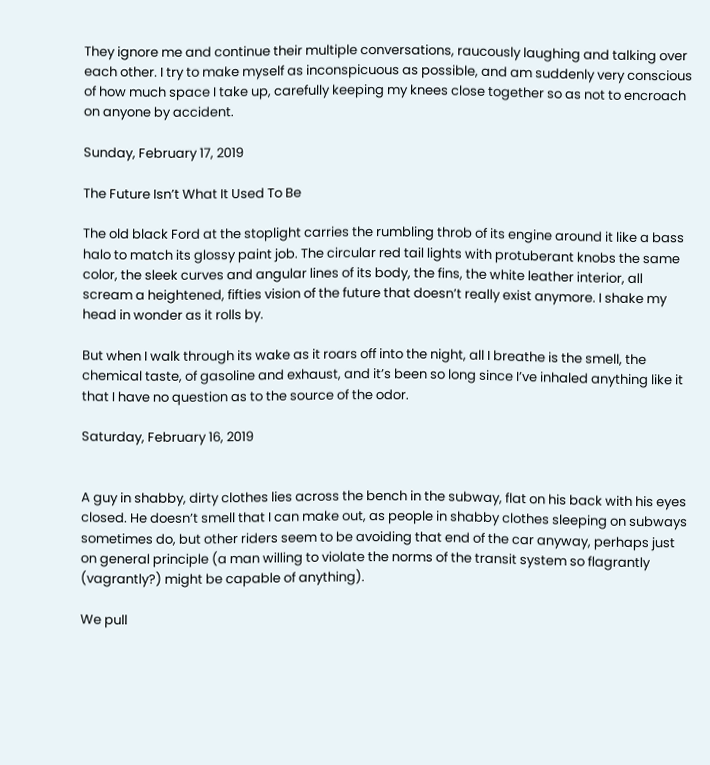They ignore me and continue their multiple conversations, raucously laughing and talking over each other. I try to make myself as inconspicuous as possible, and am suddenly very conscious of how much space I take up, carefully keeping my knees close together so as not to encroach on anyone by accident.

Sunday, February 17, 2019

The Future Isn’t What It Used To Be

The old black Ford at the stoplight carries the rumbling throb of its engine around it like a bass halo to match its glossy paint job. The circular red tail lights with protuberant knobs the same color, the sleek curves and angular lines of its body, the fins, the white leather interior, all scream a heightened, fifties vision of the future that doesn’t really exist anymore. I shake my head in wonder as it rolls by.

But when I walk through its wake as it roars off into the night, all I breathe is the smell, the chemical taste, of gasoline and exhaust, and it’s been so long since I’ve inhaled anything like it that I have no question as to the source of the odor.

Saturday, February 16, 2019


A guy in shabby, dirty clothes lies across the bench in the subway, flat on his back with his eyes closed. He doesn’t smell that I can make out, as people in shabby clothes sleeping on subways sometimes do, but other riders seem to be avoiding that end of the car anyway, perhaps just on general principle (a man willing to violate the norms of the transit system so flagrantly (vagrantly?) might be capable of anything).

We pull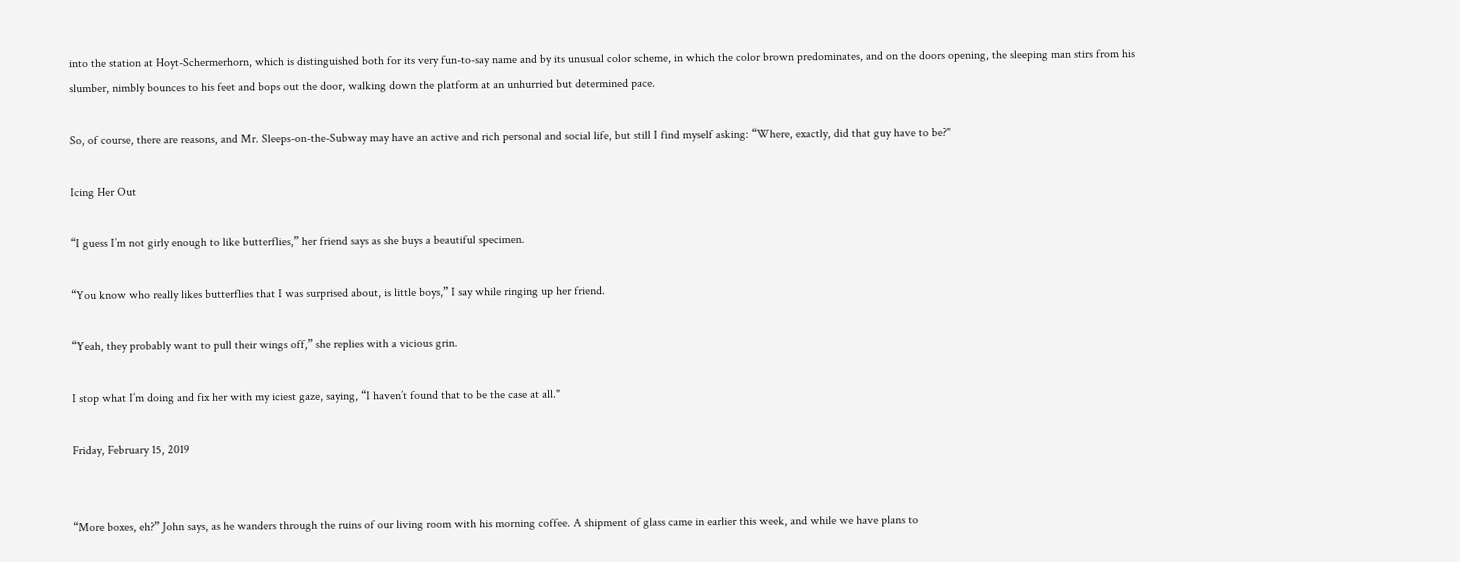into the station at Hoyt-Schermerhorn, which is distinguished both for its very fun-to-say name and by its unusual color scheme, in which the color brown predominates, and on the doors opening, the sleeping man stirs from his slumber, nimbly bounces to his feet and bops out the door, walking down the platform at an unhurried but determined pace.

So, of course, there are reasons, and Mr. Sleeps-on-the-Subway may have an active and rich personal and social life, but still I find myself asking: “Where, exactly, did that guy have to be?"

Icing Her Out

“I guess I’m not girly enough to like butterflies,” her friend says as she buys a beautiful specimen.

“You know who really likes butterflies that I was surprised about, is little boys,” I say while ringing up her friend.

“Yeah, they probably want to pull their wings off,” she replies with a vicious grin.

I stop what I’m doing and fix her with my iciest gaze, saying, “I haven’t found that to be the case at all."

Friday, February 15, 2019


“More boxes, eh?” John says, as he wanders through the ruins of our living room with his morning coffee. A shipment of glass came in earlier this week, and while we have plans to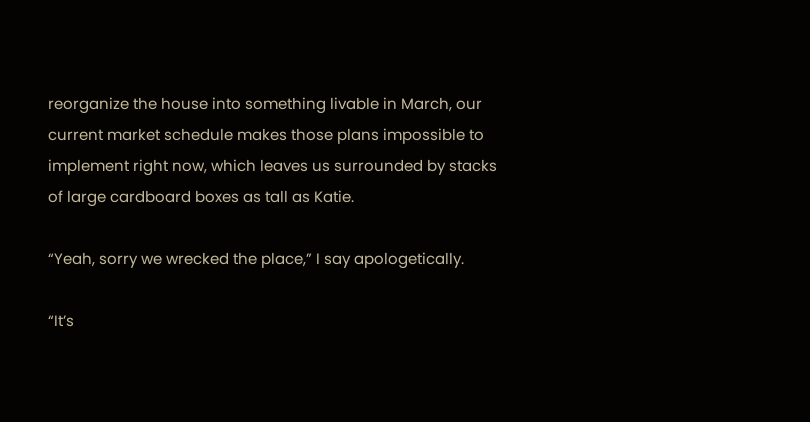reorganize the house into something livable in March, our current market schedule makes those plans impossible to implement right now, which leaves us surrounded by stacks of large cardboard boxes as tall as Katie.

“Yeah, sorry we wrecked the place,” I say apologetically.

“It’s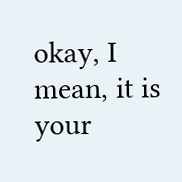okay, I mean, it is your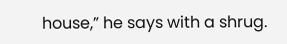house,” he says with a shrug.